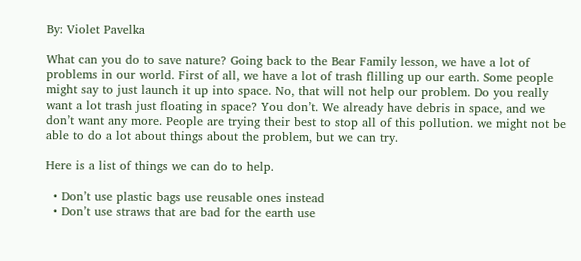By: Violet Pavelka

What can you do to save nature? Going back to the Bear Family lesson, we have a lot of problems in our world. First of all, we have a lot of trash flilling up our earth. Some people might say to just launch it up into space. No, that will not help our problem. Do you really want a lot trash just floating in space? You don’t. We already have debris in space, and we don’t want any more. People are trying their best to stop all of this pollution. we might not be able to do a lot about things about the problem, but we can try.

Here is a list of things we can do to help.

  • Don’t use plastic bags use reusable ones instead
  • Don’t use straws that are bad for the earth use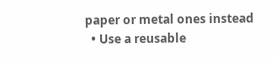paper or metal ones instead
  • Use a reusable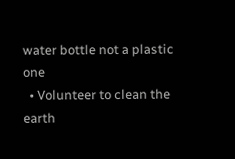water bottle not a plastic one
  • Volunteer to clean the earth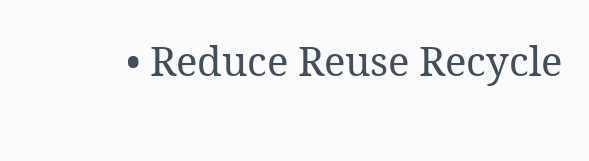• Reduce Reuse Recycle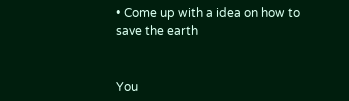• Come up with a idea on how to save the earth


You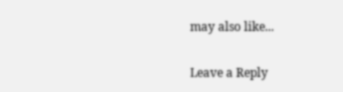may also like...

Leave a Reply